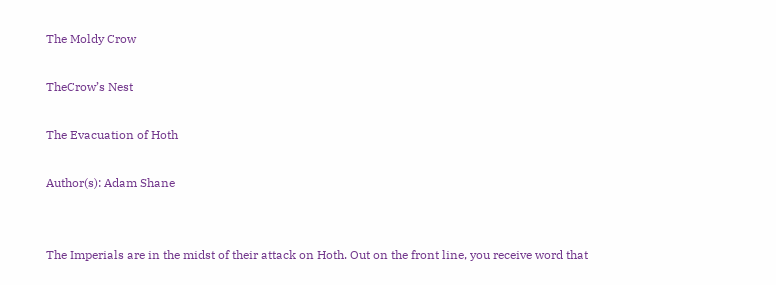The Moldy Crow

TheCrow’s Nest

The Evacuation of Hoth

Author(s): Adam Shane


The Imperials are in the midst of their attack on Hoth. Out on the front line, you receive word that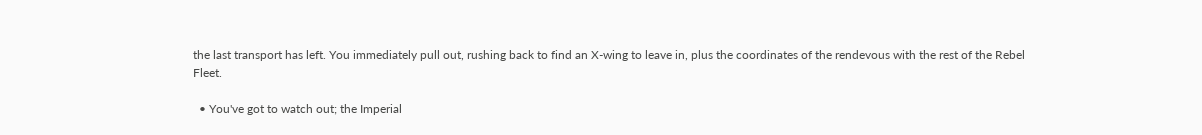the last transport has left. You immediately pull out, rushing back to find an X-wing to leave in, plus the coordinates of the rendevous with the rest of the Rebel Fleet.

  • You've got to watch out; the Imperial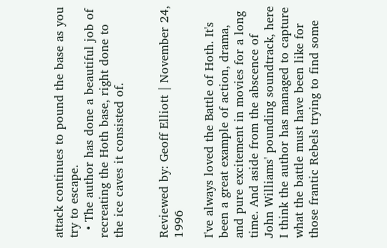attack continues to pound the base as you try to escape.
  • The author has done a beautiful job of recreating the Hoth base, right done to the ice caves it consisted of.


Reviewed by: Geoff Elliott | November 24, 1996

I've always loved the Battle of Hoth. It's been a great example of action, drama, and pure excitement in movies for a long time. And aside from the abscence of John Williams' pounding soundtrack, here I think the author has managed to capture what the battle must have been like for those frantic Rebels trying to find some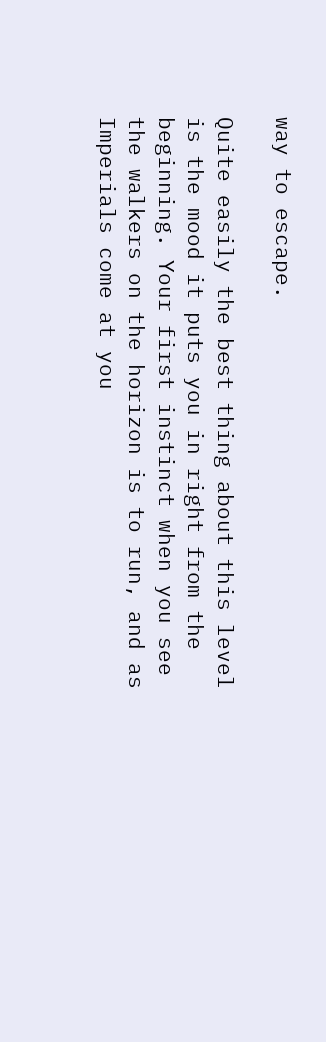way to escape.

Quite easily the best thing about this level is the mood it puts you in right from the beginning. Your first instinct when you see the walkers on the horizon is to run, and as Imperials come at you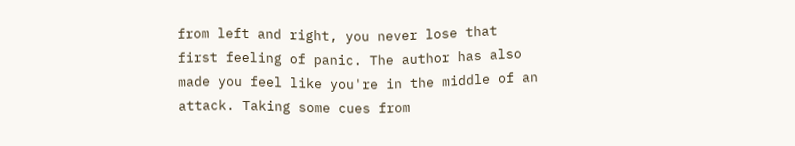from left and right, you never lose that first feeling of panic. The author has also made you feel like you're in the middle of an attack. Taking some cues from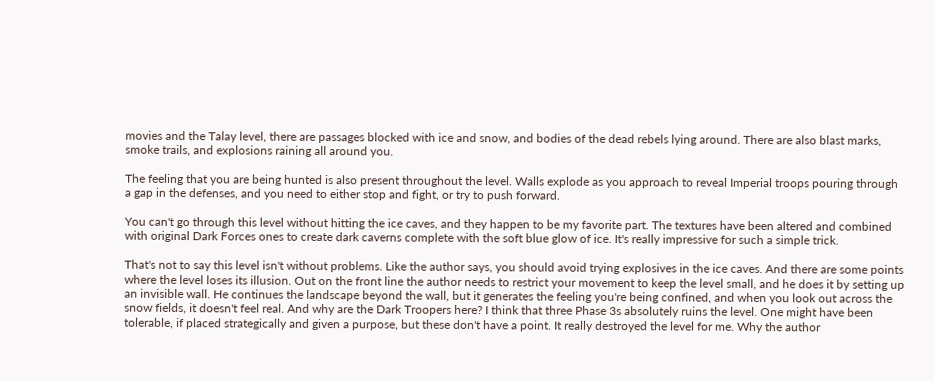movies and the Talay level, there are passages blocked with ice and snow, and bodies of the dead rebels lying around. There are also blast marks, smoke trails, and explosions raining all around you.

The feeling that you are being hunted is also present throughout the level. Walls explode as you approach to reveal Imperial troops pouring through a gap in the defenses, and you need to either stop and fight, or try to push forward.

You can't go through this level without hitting the ice caves, and they happen to be my favorite part. The textures have been altered and combined with original Dark Forces ones to create dark caverns complete with the soft blue glow of ice. It's really impressive for such a simple trick.

That's not to say this level isn't without problems. Like the author says, you should avoid trying explosives in the ice caves. And there are some points where the level loses its illusion. Out on the front line the author needs to restrict your movement to keep the level small, and he does it by setting up an invisible wall. He continues the landscape beyond the wall, but it generates the feeling you're being confined, and when you look out across the snow fields, it doesn't feel real. And why are the Dark Troopers here? I think that three Phase 3s absolutely ruins the level. One might have been tolerable, if placed strategically and given a purpose, but these don't have a point. It really destroyed the level for me. Why the author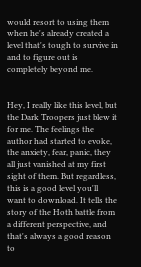would resort to using them when he's already created a level that's tough to survive in and to figure out is completely beyond me.


Hey, I really like this level, but the Dark Troopers just blew it for me. The feelings the author had started to evoke, the anxiety, fear, panic, they all just vanished at my first sight of them. But regardless, this is a good level you'll want to download. It tells the story of the Hoth battle from a different perspective, and that's always a good reason to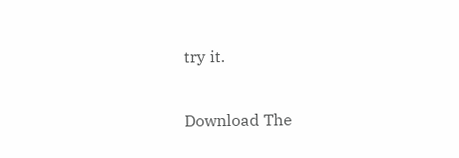try it.

Download The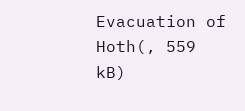Evacuation of Hoth(, 559 kB)